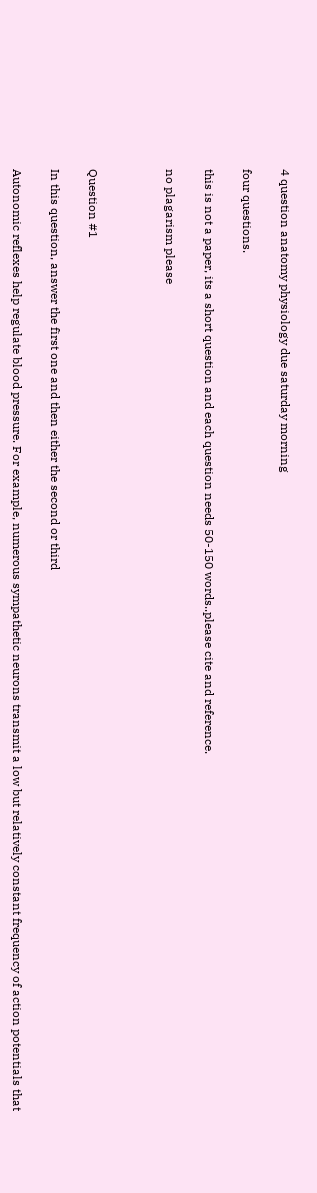4 question anatomy physiology due saturday morning

four questions.

this is not a paper, its a short question and each question needs 50-150 words..please cite and reference.

no plagarism please



Question #1

In this question, answer the first one and then either the second or third

Autonomic reflexes help regulate blood pressure. For example, numerous sympathetic neurons transmit a low but relatively constant frequency of action potentials that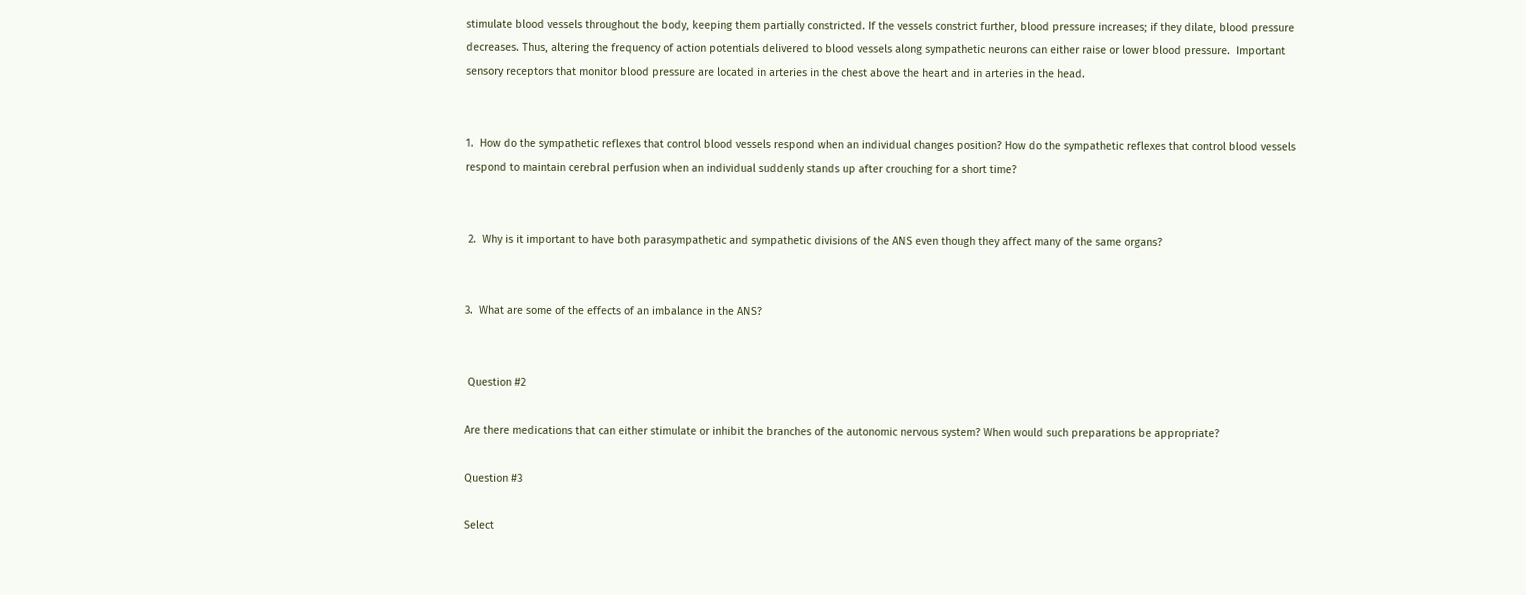stimulate blood vessels throughout the body, keeping them partially constricted. If the vessels constrict further, blood pressure increases; if they dilate, blood pressure decreases. Thus, altering the frequency of action potentials delivered to blood vessels along sympathetic neurons can either raise or lower blood pressure.  Important sensory receptors that monitor blood pressure are located in arteries in the chest above the heart and in arteries in the head.


1.  How do the sympathetic reflexes that control blood vessels respond when an individual changes position? How do the sympathetic reflexes that control blood vessels respond to maintain cerebral perfusion when an individual suddenly stands up after crouching for a short time?


 2.  Why is it important to have both parasympathetic and sympathetic divisions of the ANS even though they affect many of the same organs?


3.  What are some of the effects of an imbalance in the ANS?


 Question #2

Are there medications that can either stimulate or inhibit the branches of the autonomic nervous system? When would such preparations be appropriate?

Question #3

Select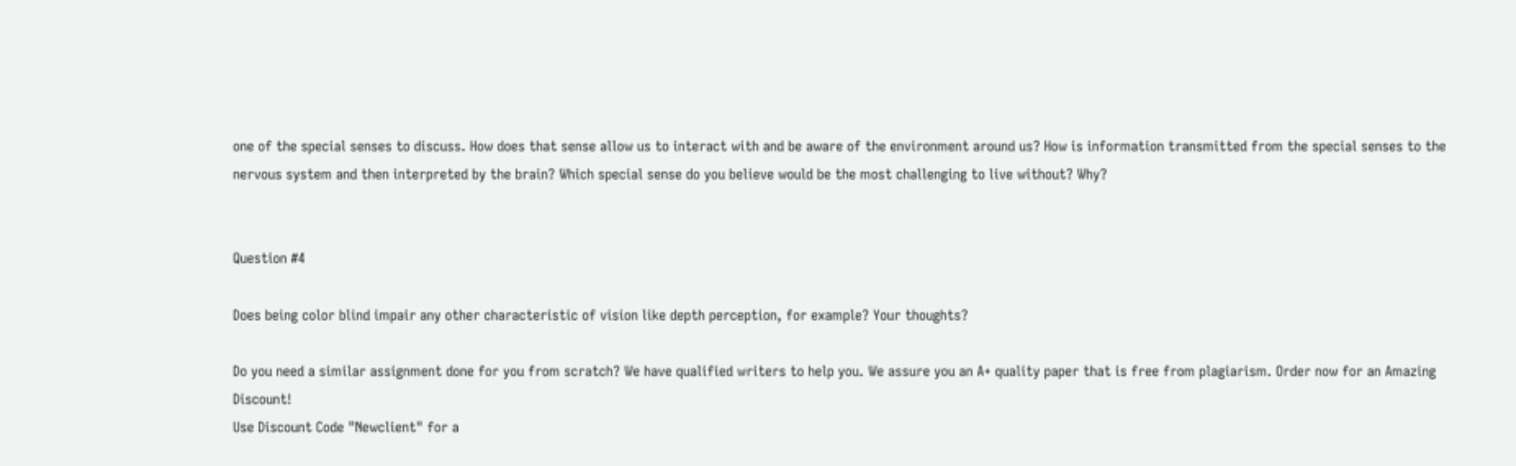one of the special senses to discuss. How does that sense allow us to interact with and be aware of the environment around us? How is information transmitted from the special senses to the nervous system and then interpreted by the brain? Which special sense do you believe would be the most challenging to live without? Why?


Question #4

Does being color blind impair any other characteristic of vision like depth perception, for example? Your thoughts?

Do you need a similar assignment done for you from scratch? We have qualified writers to help you. We assure you an A+ quality paper that is free from plagiarism. Order now for an Amazing Discount!
Use Discount Code "Newclient" for a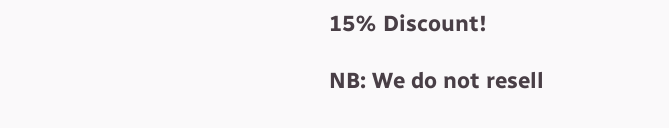15% Discount!

NB: We do not resell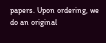papers. Upon ordering, we do an original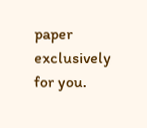paper exclusively for you.